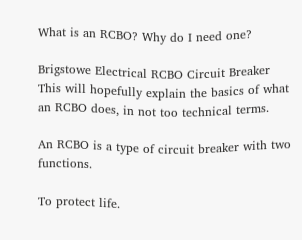What is an RCBO? Why do I need one?

Brigstowe Electrical RCBO Circuit Breaker
This will hopefully explain the basics of what an RCBO does, in not too technical terms.

An RCBO is a type of circuit breaker with two functions.

To protect life.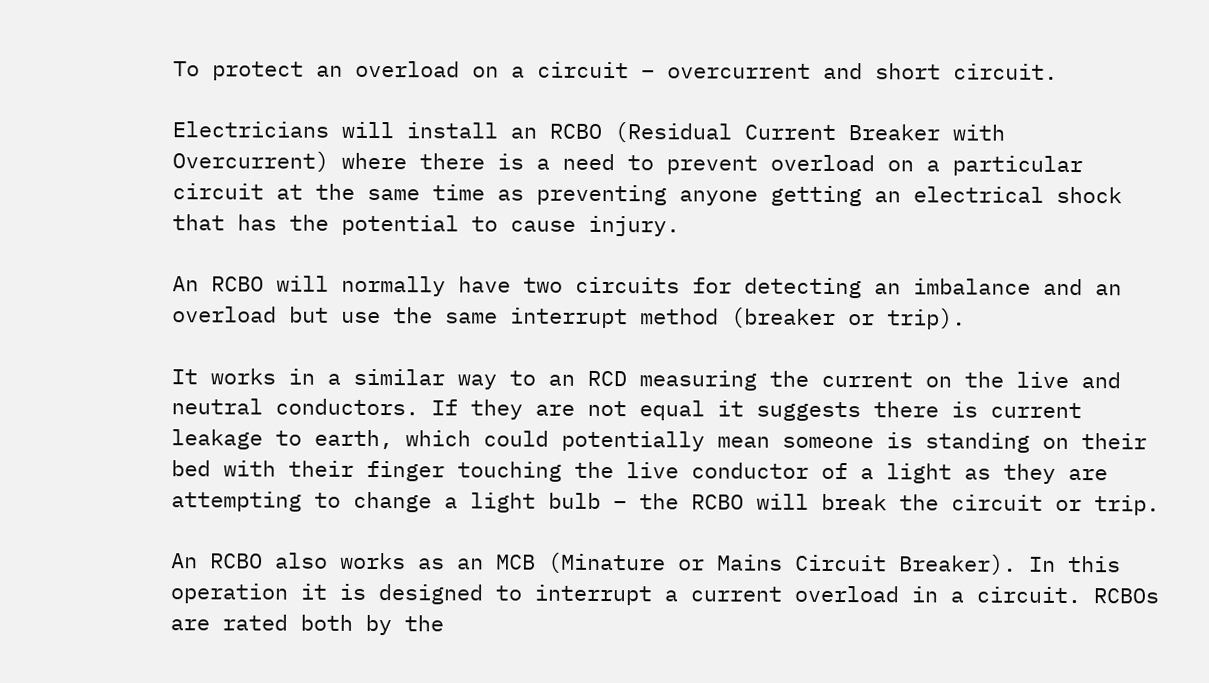To protect an overload on a circuit – overcurrent and short circuit.

Electricians will install an RCBO (Residual Current Breaker with Overcurrent) where there is a need to prevent overload on a particular circuit at the same time as preventing anyone getting an electrical shock that has the potential to cause injury.

An RCBO will normally have two circuits for detecting an imbalance and an overload but use the same interrupt method (breaker or trip).

It works in a similar way to an RCD measuring the current on the live and neutral conductors. If they are not equal it suggests there is current leakage to earth, which could potentially mean someone is standing on their bed with their finger touching the live conductor of a light as they are attempting to change a light bulb – the RCBO will break the circuit or trip.

An RCBO also works as an MCB (Minature or Mains Circuit Breaker). In this operation it is designed to interrupt a current overload in a circuit. RCBOs are rated both by the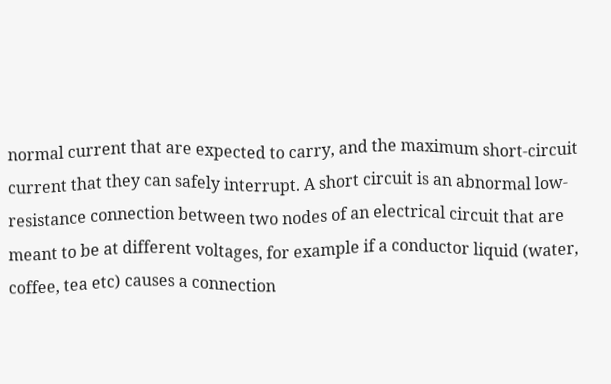normal current that are expected to carry, and the maximum short-circuit current that they can safely interrupt. A short circuit is an abnormal low-resistance connection between two nodes of an electrical circuit that are meant to be at different voltages, for example if a conductor liquid (water, coffee, tea etc) causes a connection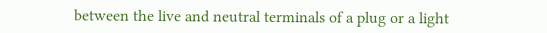between the live and neutral terminals of a plug or a light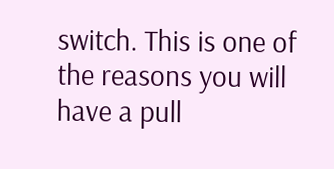switch. This is one of the reasons you will have a pull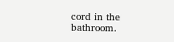cord in the bathroom.